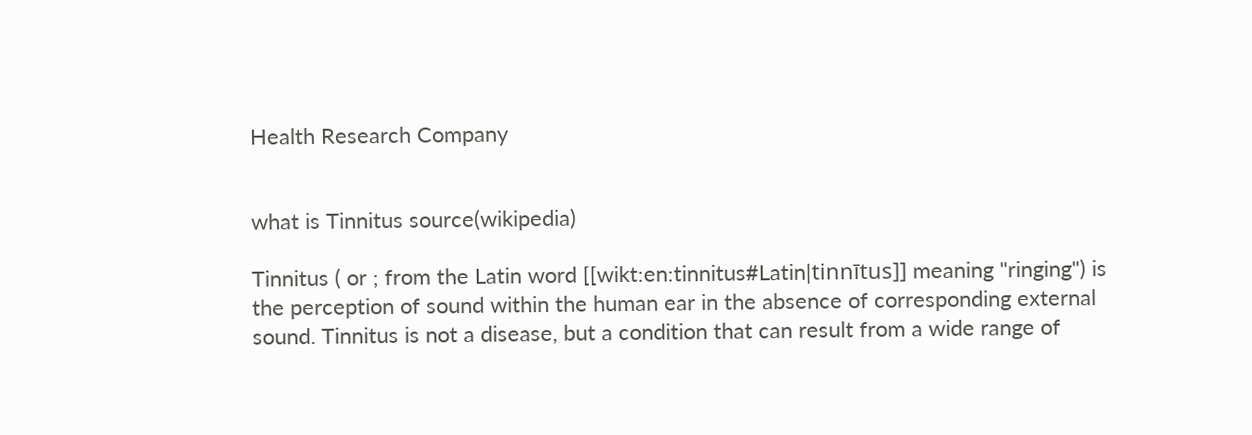Health Research Company


what is Tinnitus source(wikipedia)

Tinnitus ( or ; from the Latin word [[wikt:en:tinnitus#Latin|tinnītus]] meaning "ringing") is the perception of sound within the human ear in the absence of corresponding external sound. Tinnitus is not a disease, but a condition that can result from a wide range of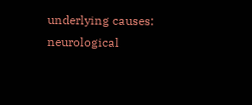underlying causes: neurological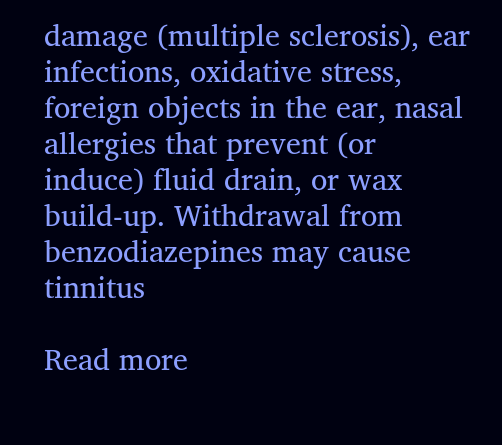damage (multiple sclerosis), ear infections, oxidative stress, foreign objects in the ear, nasal allergies that prevent (or induce) fluid drain, or wax build-up. Withdrawal from benzodiazepines may cause tinnitus

Read more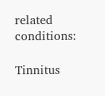related conditions:

Tinnitus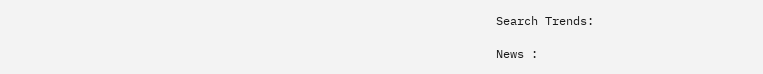Search Trends:

News :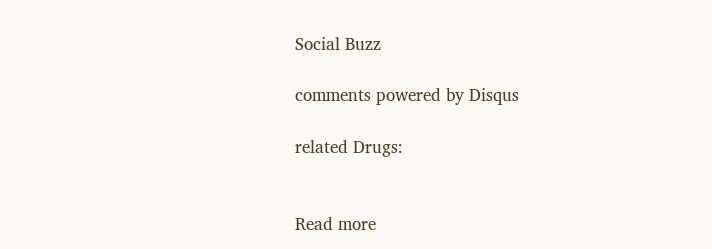Social Buzz

comments powered by Disqus

related Drugs:


Read more